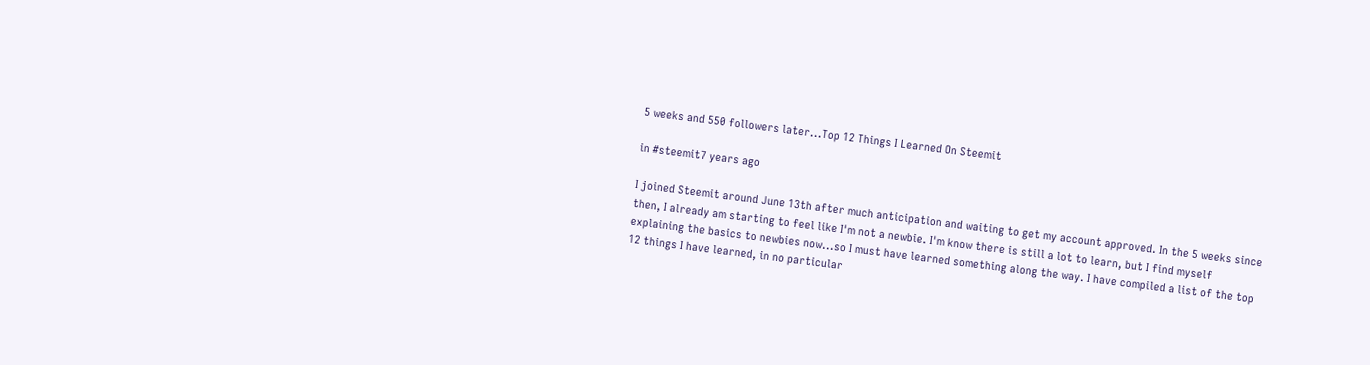5 weeks and 550 followers later...Top 12 Things I Learned On Steemit

in #steemit7 years ago

I joined Steemit around June 13th after much anticipation and waiting to get my account approved. In the 5 weeks since then, I already am starting to feel like I'm not a newbie. I'm know there is still a lot to learn, but I find myself explaining the basics to newbies now...so I must have learned something along the way. I have compiled a list of the top 12 things I have learned, in no particular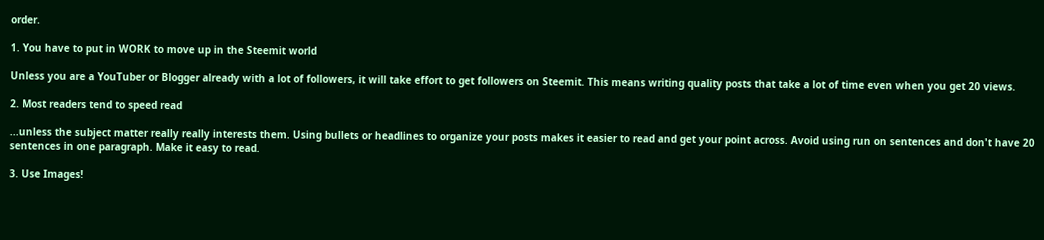order.

1. You have to put in WORK to move up in the Steemit world

Unless you are a YouTuber or Blogger already with a lot of followers, it will take effort to get followers on Steemit. This means writing quality posts that take a lot of time even when you get 20 views.

2. Most readers tend to speed read

...unless the subject matter really really interests them. Using bullets or headlines to organize your posts makes it easier to read and get your point across. Avoid using run on sentences and don't have 20 sentences in one paragraph. Make it easy to read.

3. Use Images!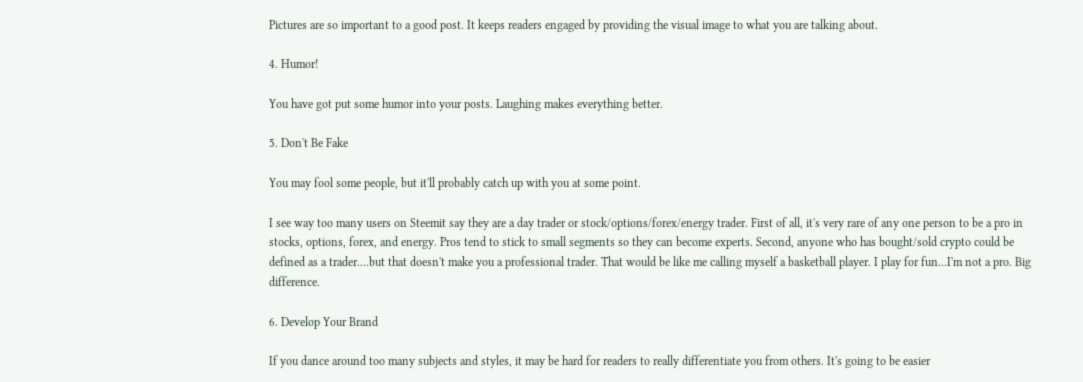Pictures are so important to a good post. It keeps readers engaged by providing the visual image to what you are talking about.

4. Humor!

You have got put some humor into your posts. Laughing makes everything better.

5. Don't Be Fake

You may fool some people, but it'll probably catch up with you at some point.

I see way too many users on Steemit say they are a day trader or stock/options/forex/energy trader. First of all, it's very rare of any one person to be a pro in stocks, options, forex, and energy. Pros tend to stick to small segments so they can become experts. Second, anyone who has bought/sold crypto could be defined as a trader....but that doesn't make you a professional trader. That would be like me calling myself a basketball player. I play for fun...I'm not a pro. Big difference.

6. Develop Your Brand

If you dance around too many subjects and styles, it may be hard for readers to really differentiate you from others. It's going to be easier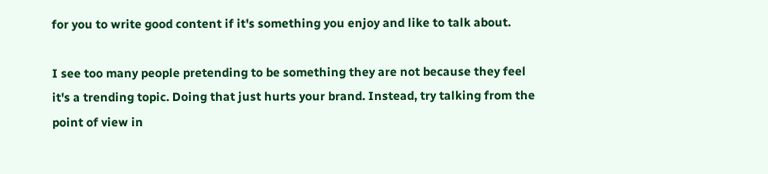for you to write good content if it's something you enjoy and like to talk about.

I see too many people pretending to be something they are not because they feel it's a trending topic. Doing that just hurts your brand. Instead, try talking from the point of view in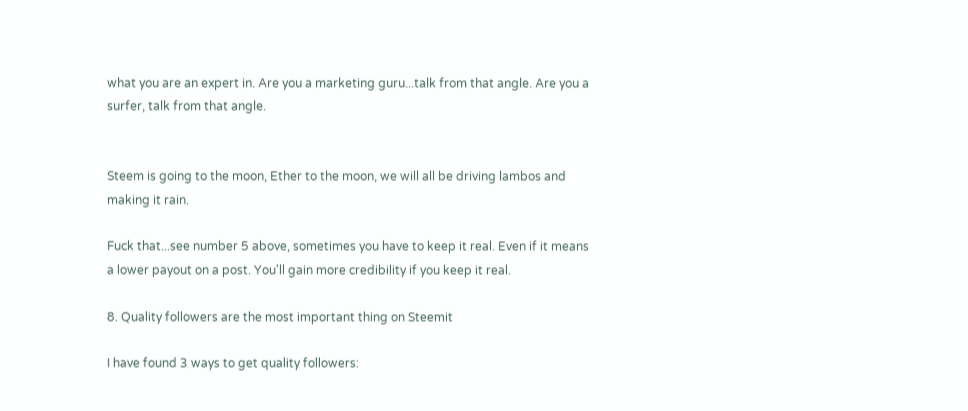what you are an expert in. Are you a marketing guru...talk from that angle. Are you a surfer, talk from that angle.


Steem is going to the moon, Ether to the moon, we will all be driving lambos and making it rain.

Fuck that...see number 5 above, sometimes you have to keep it real. Even if it means a lower payout on a post. You'll gain more credibility if you keep it real.

8. Quality followers are the most important thing on Steemit

I have found 3 ways to get quality followers: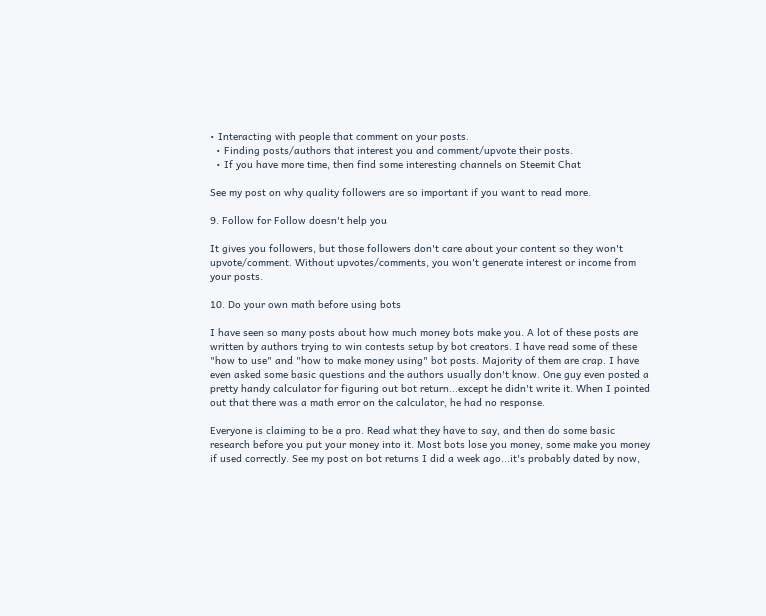• Interacting with people that comment on your posts.
  • Finding posts/authors that interest you and comment/upvote their posts.
  • If you have more time, then find some interesting channels on Steemit Chat

See my post on why quality followers are so important if you want to read more.

9. Follow for Follow doesn't help you

It gives you followers, but those followers don't care about your content so they won't upvote/comment. Without upvotes/comments, you won't generate interest or income from your posts.

10. Do your own math before using bots

I have seen so many posts about how much money bots make you. A lot of these posts are written by authors trying to win contests setup by bot creators. I have read some of these "how to use" and "how to make money using" bot posts. Majority of them are crap. I have even asked some basic questions and the authors usually don't know. One guy even posted a pretty handy calculator for figuring out bot return...except he didn't write it. When I pointed out that there was a math error on the calculator, he had no response.

Everyone is claiming to be a pro. Read what they have to say, and then do some basic research before you put your money into it. Most bots lose you money, some make you money if used correctly. See my post on bot returns I did a week ago...it's probably dated by now,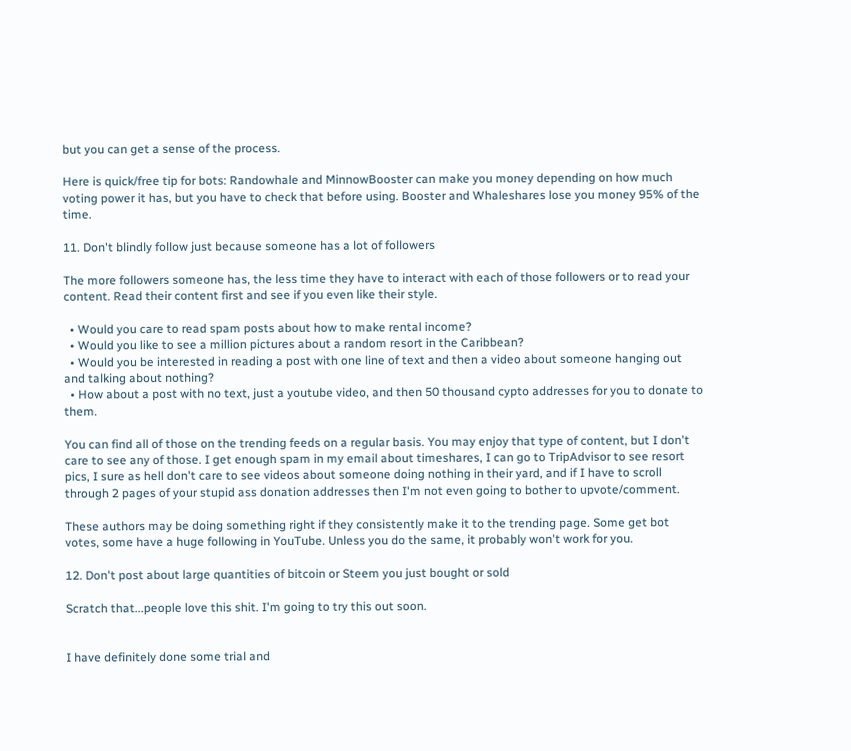but you can get a sense of the process.

Here is quick/free tip for bots: Randowhale and MinnowBooster can make you money depending on how much voting power it has, but you have to check that before using. Booster and Whaleshares lose you money 95% of the time.

11. Don't blindly follow just because someone has a lot of followers

The more followers someone has, the less time they have to interact with each of those followers or to read your content. Read their content first and see if you even like their style.

  • Would you care to read spam posts about how to make rental income?
  • Would you like to see a million pictures about a random resort in the Caribbean?
  • Would you be interested in reading a post with one line of text and then a video about someone hanging out and talking about nothing?
  • How about a post with no text, just a youtube video, and then 50 thousand cypto addresses for you to donate to them.

You can find all of those on the trending feeds on a regular basis. You may enjoy that type of content, but I don't care to see any of those. I get enough spam in my email about timeshares, I can go to TripAdvisor to see resort pics, I sure as hell don't care to see videos about someone doing nothing in their yard, and if I have to scroll through 2 pages of your stupid ass donation addresses then I'm not even going to bother to upvote/comment.

These authors may be doing something right if they consistently make it to the trending page. Some get bot votes, some have a huge following in YouTube. Unless you do the same, it probably won't work for you.

12. Don't post about large quantities of bitcoin or Steem you just bought or sold

Scratch that...people love this shit. I'm going to try this out soon.


I have definitely done some trial and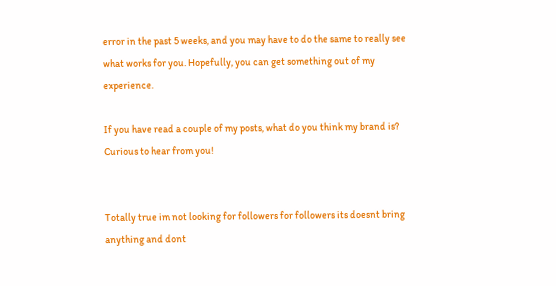error in the past 5 weeks, and you may have to do the same to really see what works for you. Hopefully, you can get something out of my experience.

If you have read a couple of my posts, what do you think my brand is? Curious to hear from you!


Totally true im not looking for followers for followers its doesnt bring anything and dont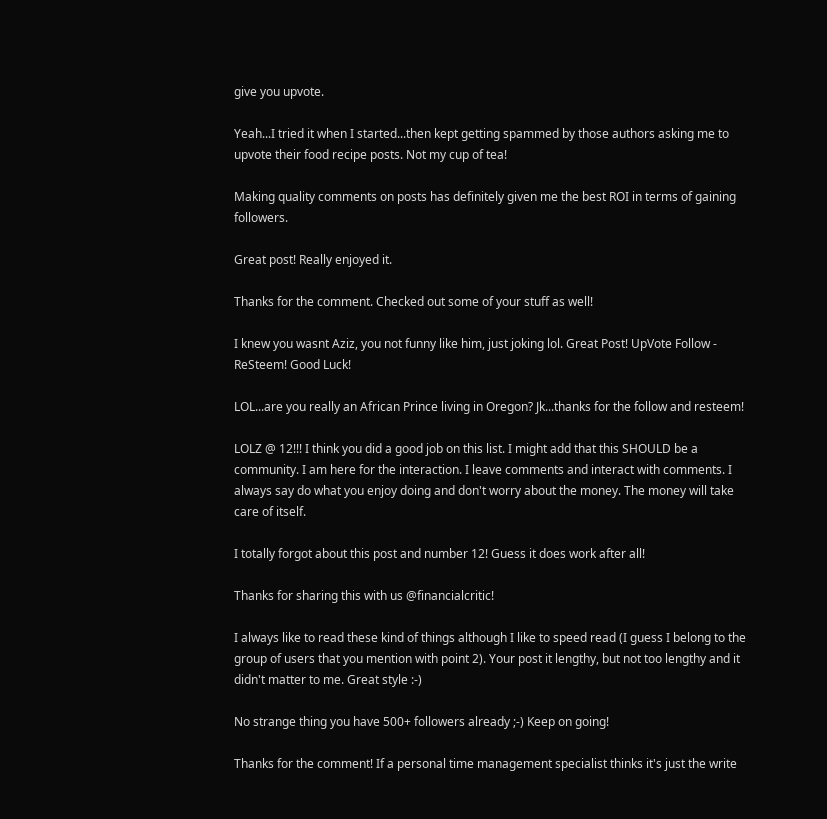give you upvote.

Yeah...I tried it when I started...then kept getting spammed by those authors asking me to upvote their food recipe posts. Not my cup of tea!

Making quality comments on posts has definitely given me the best ROI in terms of gaining followers.

Great post! Really enjoyed it.

Thanks for the comment. Checked out some of your stuff as well!

I knew you wasnt Aziz, you not funny like him, just joking lol. Great Post! UpVote Follow - ReSteem! Good Luck!

LOL...are you really an African Prince living in Oregon? Jk...thanks for the follow and resteem!

LOLZ @ 12!!! I think you did a good job on this list. I might add that this SHOULD be a community. I am here for the interaction. I leave comments and interact with comments. I always say do what you enjoy doing and don't worry about the money. The money will take care of itself.

I totally forgot about this post and number 12! Guess it does work after all!

Thanks for sharing this with us @financialcritic!

I always like to read these kind of things although I like to speed read (I guess I belong to the group of users that you mention with point 2). Your post it lengthy, but not too lengthy and it didn't matter to me. Great style :-)

No strange thing you have 500+ followers already ;-) Keep on going!

Thanks for the comment! If a personal time management specialist thinks it's just the write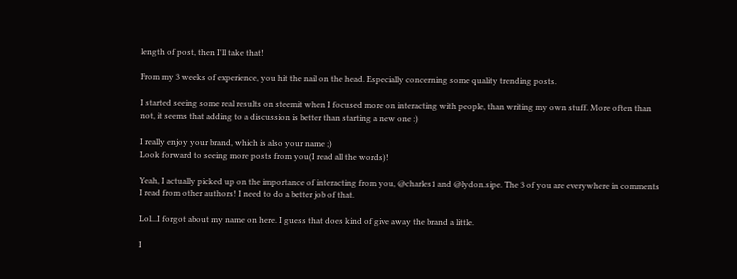length of post, then I'll take that!

From my 3 weeks of experience, you hit the nail on the head. Especially concerning some quality trending posts.

I started seeing some real results on steemit when I focused more on interacting with people, than writing my own stuff. More often than not, it seems that adding to a discussion is better than starting a new one :)

I really enjoy your brand, which is also your name ;)
Look forward to seeing more posts from you(I read all the words)!

Yeah, I actually picked up on the importance of interacting from you, @charles1 and @lydon.sipe. The 3 of you are everywhere in comments I read from other authors! I need to do a better job of that.

Lol...I forgot about my name on here. I guess that does kind of give away the brand a little.

I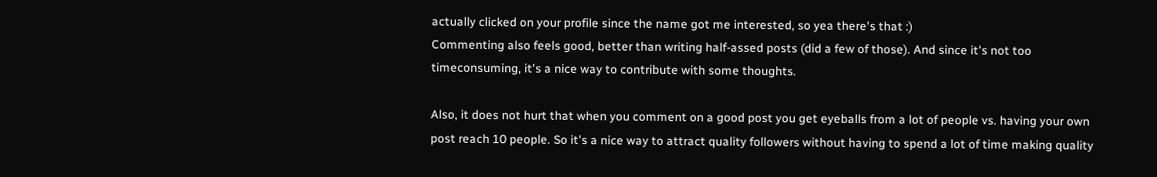actually clicked on your profile since the name got me interested, so yea there's that :)
Commenting also feels good, better than writing half-assed posts (did a few of those). And since it's not too timeconsuming, it's a nice way to contribute with some thoughts.

Also, it does not hurt that when you comment on a good post you get eyeballs from a lot of people vs. having your own post reach 10 people. So it's a nice way to attract quality followers without having to spend a lot of time making quality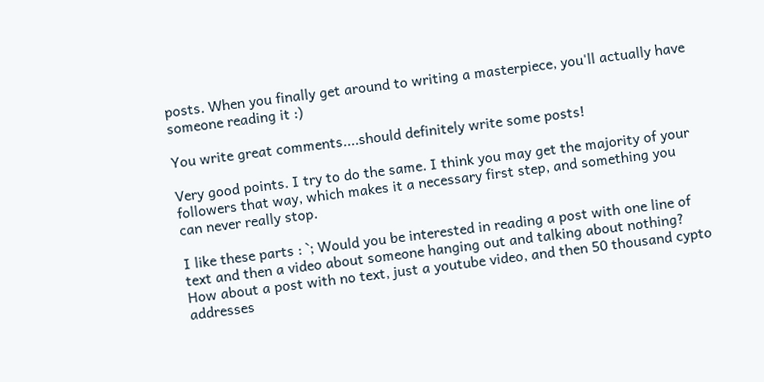posts. When you finally get around to writing a masterpiece, you'll actually have someone reading it :)

You write great comments....should definitely write some posts!

Very good points. I try to do the same. I think you may get the majority of your followers that way, which makes it a necessary first step, and something you can never really stop.

I like these parts : `; Would you be interested in reading a post with one line of text and then a video about someone hanging out and talking about nothing?
How about a post with no text, just a youtube video, and then 50 thousand cypto addresses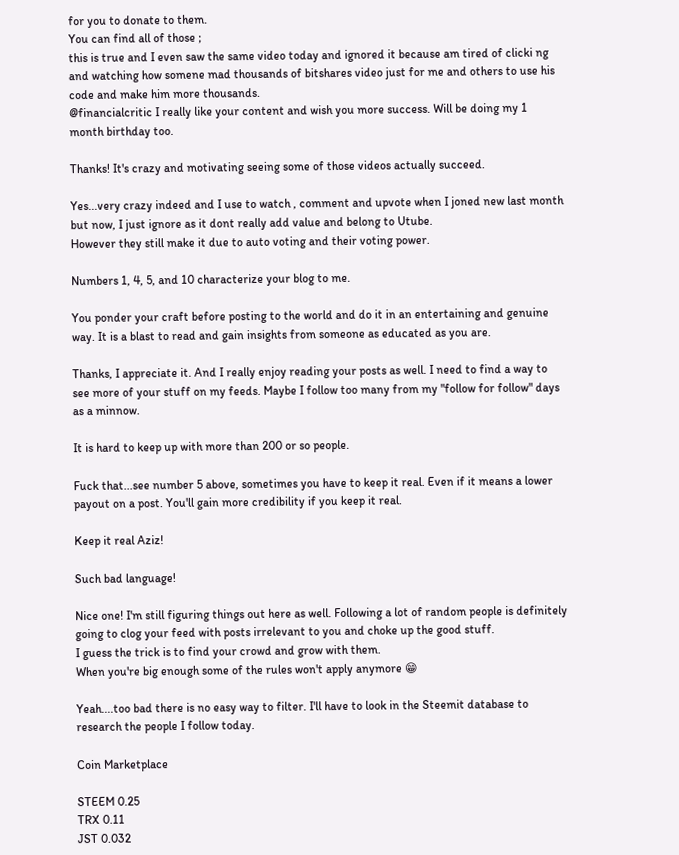for you to donate to them.
You can find all of those ;
this is true and I even saw the same video today and ignored it because am tired of clicki ng and watching how somene mad thousands of bitshares video just for me and others to use his code and make him more thousands.
@financialcritic I really like your content and wish you more success. Will be doing my 1 month birthday too.

Thanks! It's crazy and motivating seeing some of those videos actually succeed.

Yes...very crazy indeed and I use to watch , comment and upvote when I joned new last month but now, I just ignore as it dont really add value and belong to Utube.
However they still make it due to auto voting and their voting power.

Numbers 1, 4, 5, and 10 characterize your blog to me.

You ponder your craft before posting to the world and do it in an entertaining and genuine way. It is a blast to read and gain insights from someone as educated as you are.

Thanks, I appreciate it. And I really enjoy reading your posts as well. I need to find a way to see more of your stuff on my feeds. Maybe I follow too many from my "follow for follow" days as a minnow.

It is hard to keep up with more than 200 or so people.

Fuck that...see number 5 above, sometimes you have to keep it real. Even if it means a lower payout on a post. You'll gain more credibility if you keep it real.

Keep it real Aziz!

Such bad language!

Nice one! I'm still figuring things out here as well. Following a lot of random people is definitely going to clog your feed with posts irrelevant to you and choke up the good stuff.
I guess the trick is to find your crowd and grow with them.
When you're big enough some of the rules won't apply anymore 😁

Yeah....too bad there is no easy way to filter. I'll have to look in the Steemit database to research the people I follow today.

Coin Marketplace

STEEM 0.25
TRX 0.11
JST 0.032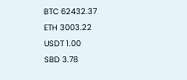BTC 62432.37
ETH 3003.22
USDT 1.00
SBD 3.78